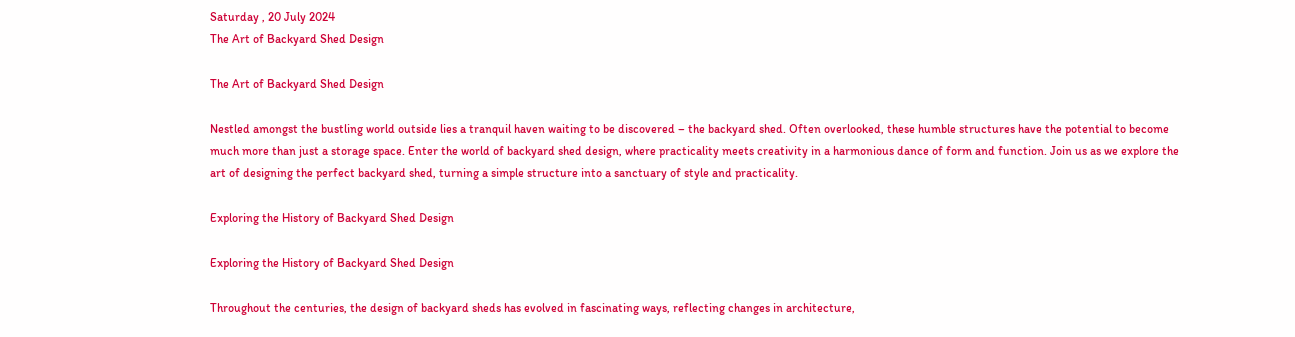Saturday , 20 July 2024
The Art of Backyard Shed Design

The Art of Backyard Shed Design

Nestled amongst the bustling world outside lies a tranquil haven waiting to be discovered – the backyard shed. Often overlooked, these humble structures have the potential to become much more than just a storage space. Enter the world of backyard shed design, where practicality meets creativity in a harmonious dance of form and function. Join us as we explore the art of designing the perfect backyard shed, turning a simple structure into a sanctuary of style and practicality.

Exploring the History of Backyard Shed Design

Exploring the History of Backyard Shed Design

Throughout the centuries, the design of backyard sheds has evolved in fascinating ways, reflecting changes in architecture,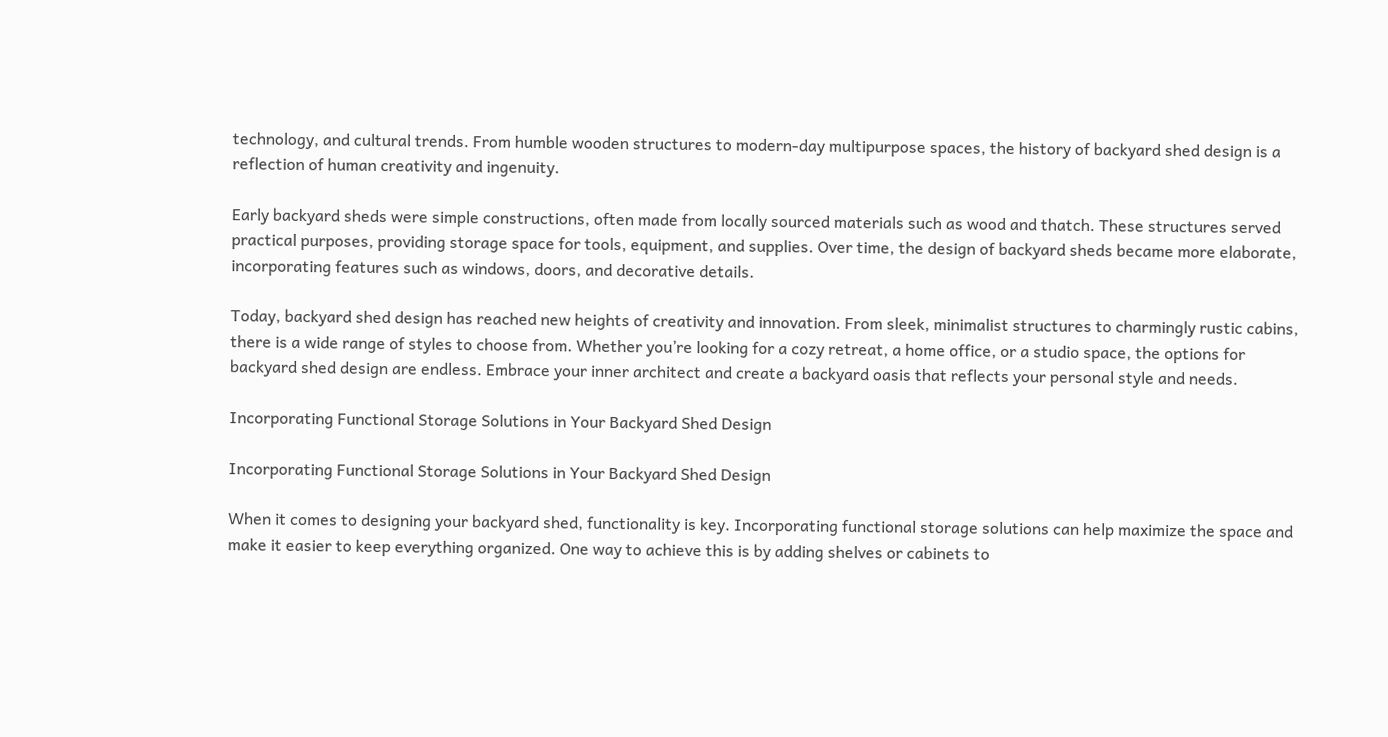technology, and cultural trends. From humble wooden structures to modern-day multipurpose spaces, the history of backyard shed design is a reflection of human creativity and ingenuity.

Early backyard sheds were simple constructions, often made from locally sourced materials such as wood and thatch. These structures served practical purposes, providing storage space for tools, equipment, and supplies. Over time, the design of backyard sheds became more elaborate, incorporating features such as windows, doors, and decorative details.

Today, backyard shed design has reached new heights of creativity and innovation. From sleek, minimalist structures to charmingly rustic cabins, there is a wide range of styles to choose from. Whether you’re looking for a cozy retreat, a home office, or a studio space, the options for backyard shed design are endless. Embrace your inner architect and create a backyard oasis that reflects your personal style and needs.

Incorporating Functional Storage Solutions in Your Backyard Shed Design

Incorporating Functional Storage Solutions in Your Backyard Shed Design

When it comes to designing your backyard shed, functionality is key. Incorporating functional storage solutions can help maximize the space and make it easier to keep everything organized. One way to achieve this is by adding shelves or cabinets to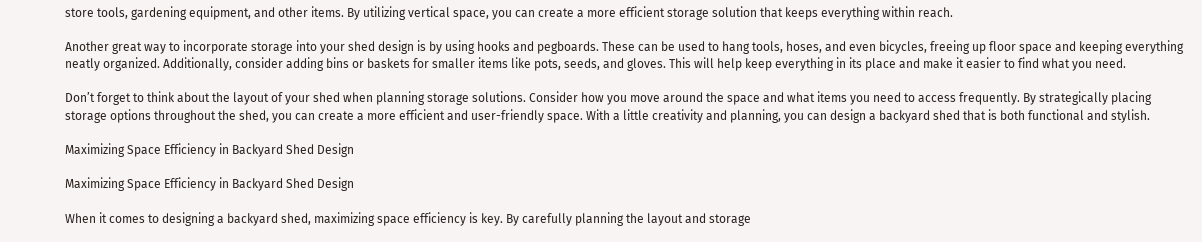store tools, gardening equipment, and other items. By utilizing vertical space, you can create a more efficient storage solution that keeps everything within reach.

Another great way to incorporate storage into your shed design is by using hooks and pegboards. These can be used to hang tools, hoses, and even bicycles, freeing up floor space and keeping everything neatly organized. Additionally, consider adding bins or baskets for smaller items like pots, seeds, and gloves. This will help keep everything in its place and make it easier to find what you need.

Don’t forget to think about the layout of your shed when planning storage solutions. Consider how you move around the space and what items you need to access frequently. By strategically placing storage options throughout the shed, you can create a more efficient and user-friendly space. With a little creativity and planning, you can design a backyard shed that is both functional and stylish.

Maximizing Space Efficiency in Backyard Shed Design

Maximizing Space Efficiency in Backyard Shed Design

When it comes to designing a backyard shed, maximizing space efficiency is key. By carefully planning the layout and storage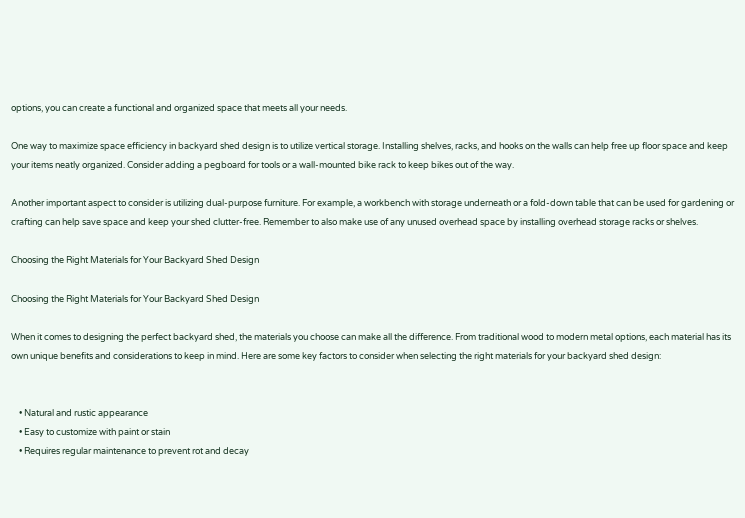options, you can create a functional and organized space that meets all your needs.

One way to maximize space efficiency in backyard shed design is to utilize vertical storage. Installing shelves, racks, and hooks on the walls can help free up floor space and keep your items neatly organized. Consider adding a pegboard for tools or a wall-mounted bike rack to keep bikes out of the way.

Another important aspect to consider is utilizing dual-purpose furniture. For example, a workbench with storage underneath or a fold-down table that can be used for gardening or crafting can help save space and keep your shed clutter-free. Remember to also make use of any unused overhead space by installing overhead storage racks or shelves.

Choosing the Right Materials for Your Backyard Shed Design

Choosing the Right Materials for Your Backyard Shed Design

When it comes to designing the perfect backyard shed, the materials you choose can make all the difference. From traditional wood to modern metal options, each material has its own unique benefits and considerations to keep in mind. Here are some key factors to consider when selecting the right materials for your backyard shed design:


    • Natural and rustic appearance
    • Easy to customize with paint or stain
    • Requires regular maintenance to prevent rot and decay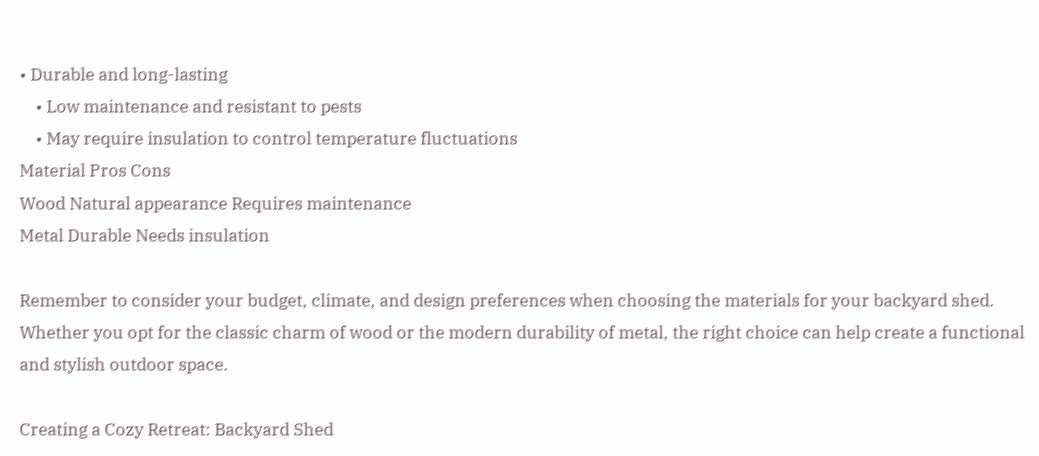• Durable and long-lasting
    • Low maintenance and resistant to pests
    • May require insulation to control temperature fluctuations
Material Pros Cons
Wood Natural appearance Requires maintenance
Metal Durable Needs insulation

Remember to consider your budget, climate, and design preferences when choosing the materials for your backyard shed. Whether you opt for the classic charm of wood or the modern durability of metal, the right choice can help create a functional and stylish outdoor space.

Creating a Cozy Retreat: Backyard Shed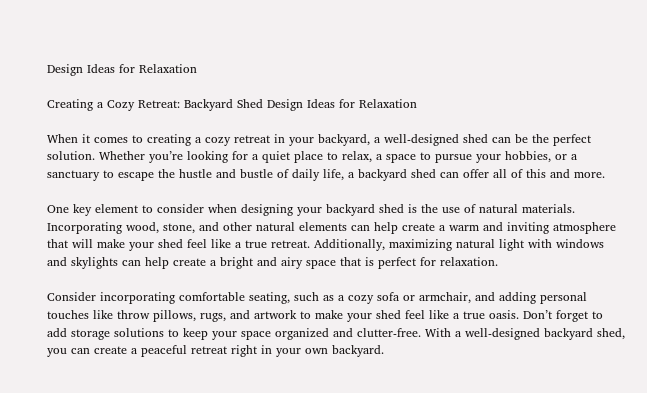Design Ideas for Relaxation

Creating a Cozy Retreat: Backyard Shed Design Ideas for Relaxation

When it comes to creating a cozy retreat in your backyard, a well-designed shed can be the perfect solution. Whether you’re looking for a quiet place to relax, a space to pursue your hobbies, or a sanctuary to escape the hustle and bustle of daily life, a backyard shed can offer all of this and more.

One key element to consider when designing your backyard shed is the use of natural materials. Incorporating wood, stone, and other natural elements can help create a warm and inviting atmosphere that will make your shed feel like a true retreat. Additionally, maximizing natural light with windows and skylights can help create a bright and airy space that is perfect for relaxation.

Consider incorporating comfortable seating, such as a cozy sofa or armchair, and adding personal touches like throw pillows, rugs, and artwork to make your shed feel like a true oasis. Don’t forget to add storage solutions to keep your space organized and clutter-free. With a well-designed backyard shed, you can create a peaceful retreat right in your own backyard.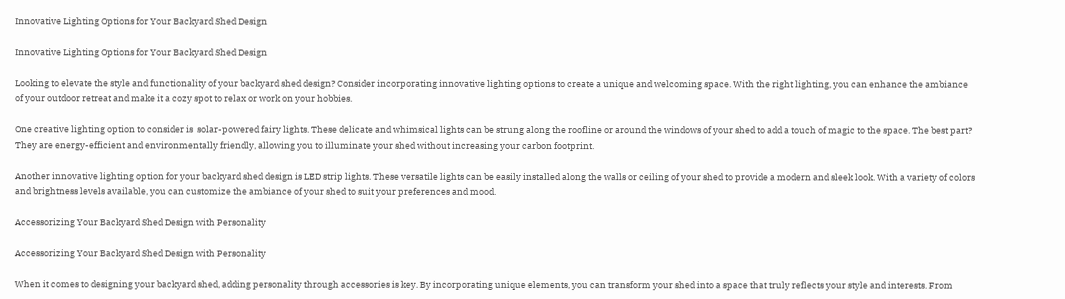Innovative Lighting Options for Your Backyard Shed Design

Innovative Lighting Options for Your Backyard Shed Design

Looking to elevate the style and functionality of your backyard shed design? Consider incorporating innovative lighting options to create a unique and welcoming space. With the right lighting, you can enhance the ambiance of your outdoor retreat and make it a cozy spot to relax or work on your hobbies.

One creative lighting option to consider is  solar-powered fairy lights. These delicate and whimsical lights can be strung along the roofline or around the windows of your shed to add a touch of magic to the space. The best part? They are energy-efficient and environmentally friendly, allowing you to illuminate your shed without increasing your carbon footprint.

Another innovative lighting option for your backyard shed design is LED strip lights. These versatile lights can be easily installed along the walls or ceiling of your shed to provide a modern and sleek look. With a variety of colors and brightness levels available, you can customize the ambiance of your shed to suit your preferences and mood.

Accessorizing Your Backyard Shed Design with Personality

Accessorizing Your Backyard Shed Design with Personality

When it comes to designing your backyard shed, adding personality through accessories is key. By incorporating unique elements, you can transform your shed into a space that truly reflects your style and interests. From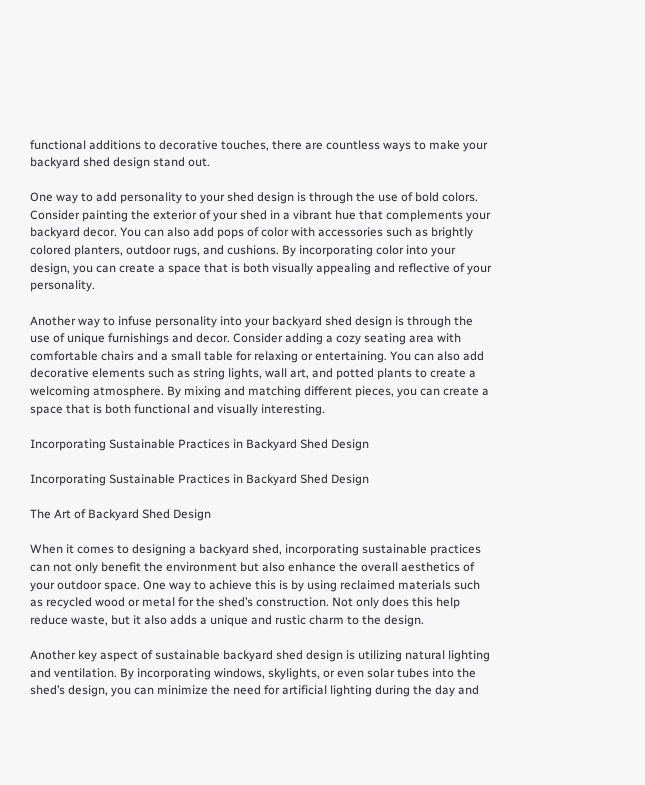functional additions to decorative touches, there are countless ways to make your backyard shed design stand out.

One way to add personality to your shed design is through the use of bold colors. Consider painting the exterior of your shed in a vibrant hue that complements your backyard decor. You can also add pops of color with accessories such as brightly colored planters, outdoor rugs, and cushions. By incorporating color into your design, you can create a space that is both visually appealing and reflective of your personality.

Another way to infuse personality into your backyard shed design is through the use of unique furnishings and decor. Consider adding a cozy seating area with comfortable chairs and a small table for relaxing or entertaining. You can also add decorative elements such as string lights, wall art, and potted plants to create a welcoming atmosphere. By mixing and matching different pieces, you can create a space that is both functional and visually interesting.

Incorporating Sustainable Practices in Backyard Shed Design

Incorporating Sustainable Practices in Backyard Shed Design

The Art of Backyard Shed Design

When it comes to designing a backyard shed, incorporating sustainable practices can not only benefit the environment but also enhance the overall aesthetics of your outdoor space. One way to achieve this is by using reclaimed materials such as recycled wood or metal for the shed’s construction. Not only does this help reduce waste, but it also adds a unique and rustic charm to the design.

Another key aspect of sustainable backyard shed design is utilizing natural lighting and ventilation. By incorporating windows, skylights, or even solar tubes into the shed’s design, you can minimize the need for artificial lighting during the day and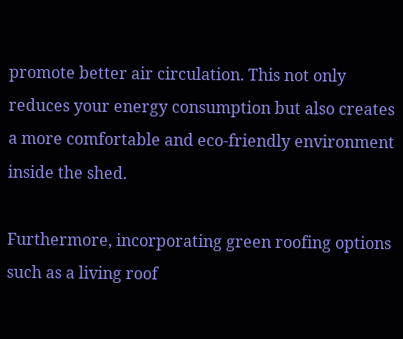promote better air circulation. This not only reduces your energy consumption but also creates a more comfortable and eco-friendly environment inside the shed.

Furthermore, incorporating green roofing options such as a living roof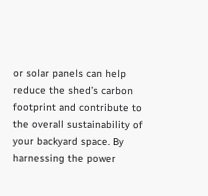or solar panels can help reduce the shed’s carbon footprint and contribute to the overall sustainability of your backyard space. By harnessing the power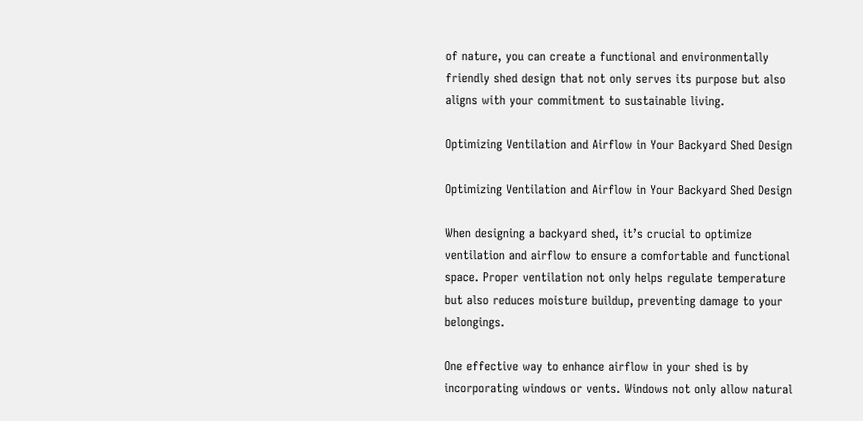of nature, you can create a functional and environmentally friendly shed design that not only serves its purpose but also aligns with your commitment to sustainable living.

Optimizing Ventilation and Airflow in Your Backyard Shed Design

Optimizing Ventilation and Airflow in Your Backyard Shed Design

When designing a backyard shed, it’s crucial to optimize ventilation and airflow to ensure a comfortable and functional space. Proper ventilation not only helps regulate temperature but also reduces moisture buildup, preventing damage to your belongings.

One effective way to enhance airflow in your shed is by incorporating windows or vents. Windows not only allow natural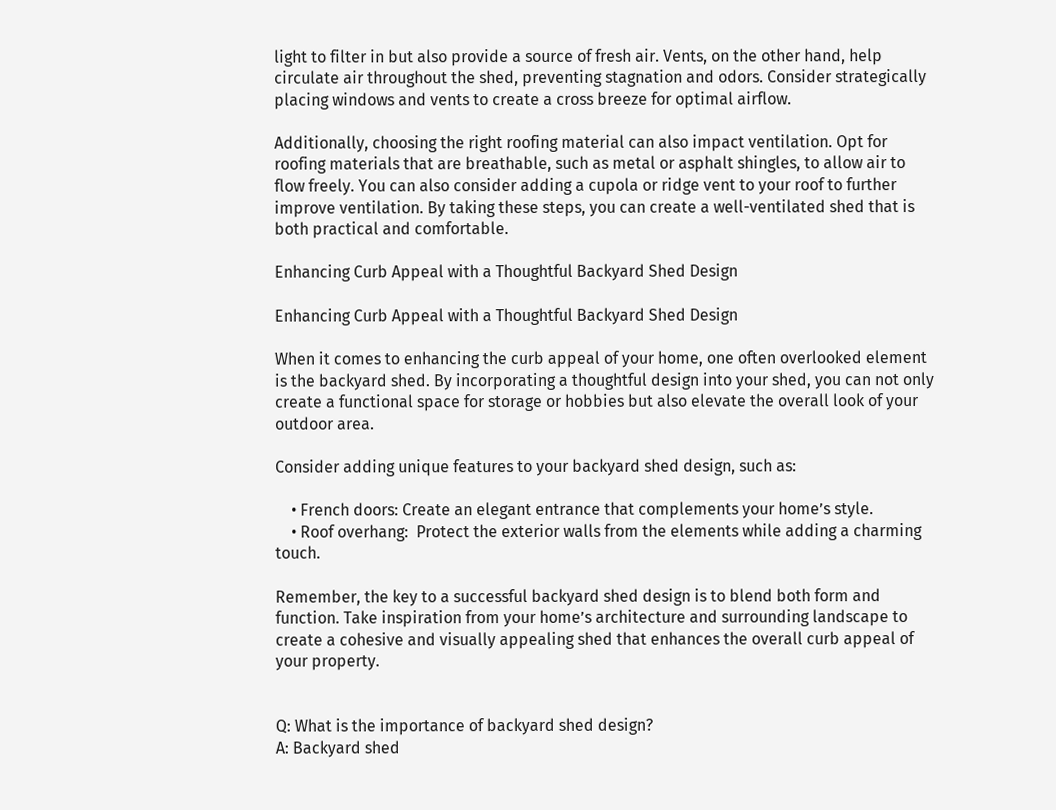light to filter in but also provide a source of fresh air. Vents, on the other hand, help circulate air throughout the shed, preventing stagnation and odors. Consider strategically placing windows and vents to create a cross breeze for optimal airflow.

Additionally, choosing the right roofing material can also impact ventilation. Opt for roofing materials that are breathable, such as metal or asphalt shingles, to allow air to flow freely. You can also consider adding a cupola or ridge vent to your roof to further improve ventilation. By taking these steps, you can create a well-ventilated shed that is both practical and comfortable.

Enhancing Curb Appeal with a Thoughtful Backyard Shed Design

Enhancing Curb Appeal with a Thoughtful Backyard Shed Design

When it comes to enhancing the curb appeal of your home, one often overlooked element is the backyard shed. By incorporating a thoughtful design into your shed, you can not only create a functional space for storage or hobbies but also elevate the overall look of your outdoor area.

Consider adding unique features to your backyard shed design, such as:

    • French doors: Create an elegant entrance that complements your home’s style.
    • Roof overhang:  Protect the exterior walls from the elements while adding a charming touch.

Remember, the key to a successful backyard shed design is to blend both form and function. Take inspiration from your home’s architecture and surrounding landscape to create a cohesive and visually appealing shed that enhances the overall curb appeal of your property.


Q: What is the importance of backyard shed design?
A: Backyard shed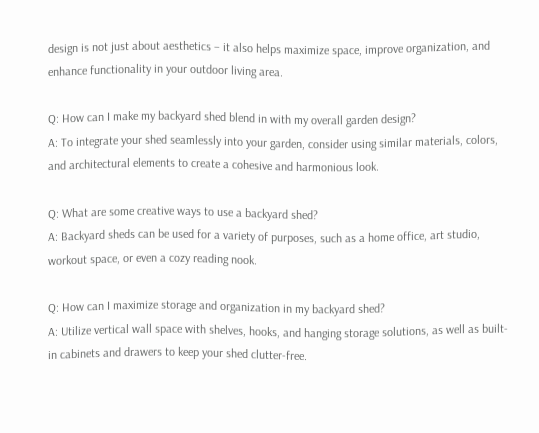design is not just about aesthetics – it also helps maximize space, improve organization, and enhance functionality in your outdoor living area.

Q: How can I make my backyard shed blend in with my overall garden design?
A: To integrate your shed seamlessly into your garden, consider using similar materials, colors, and architectural elements to create a cohesive and harmonious look.

Q: What are some creative ways to use a backyard shed?
A: Backyard sheds can be used for a variety of purposes, such as a home office, art studio, workout space, or even a cozy reading nook.

Q: How can I maximize storage and organization in my backyard shed?
A: Utilize vertical wall space with shelves, hooks, and hanging storage solutions, as well as built-in cabinets and drawers to keep your shed clutter-free.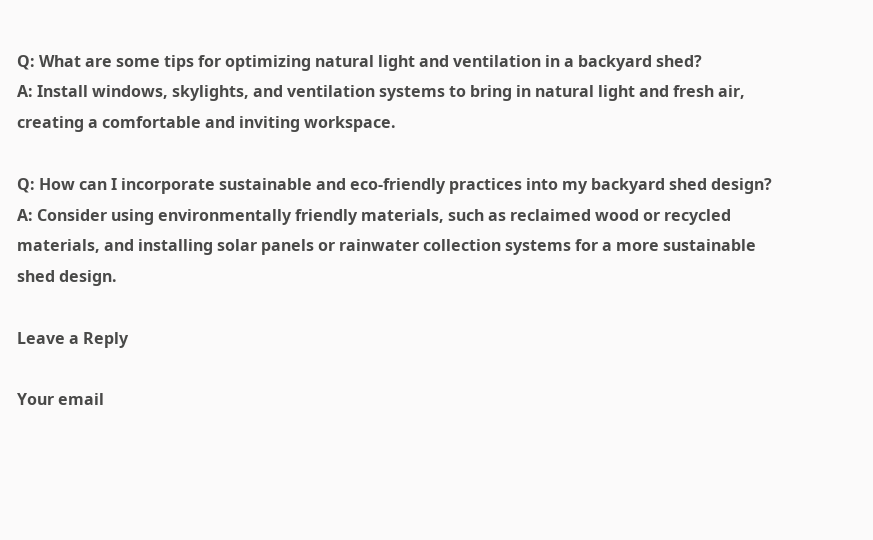Q: What are some tips for optimizing natural light and ventilation in a backyard shed?
A: Install windows, skylights, and ventilation systems to bring in natural light and fresh air, creating a comfortable and inviting workspace.

Q: How can I incorporate sustainable and eco-friendly practices into my backyard shed design?
A: Consider using environmentally friendly materials, such as reclaimed wood or recycled materials, and installing solar panels or rainwater collection systems for a more sustainable shed design.

Leave a Reply

Your email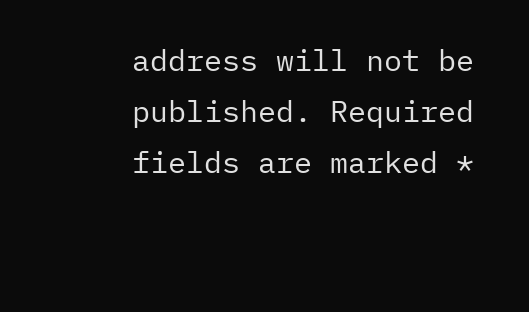address will not be published. Required fields are marked *